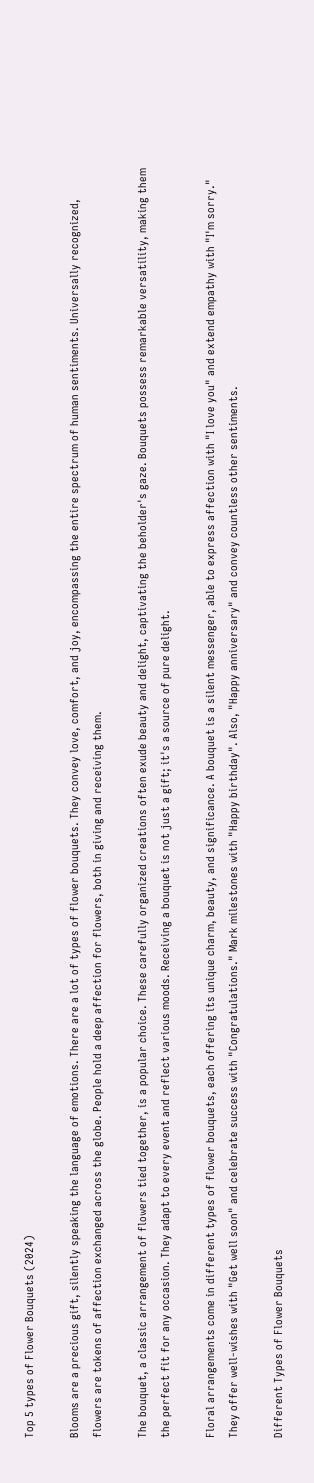Top 5 types of Flower Bouquets (2024)

Blooms are a precious gift, silently speaking the language of emotions. There are a lot of types of flower bouquets. They convey love, comfort, and joy, encompassing the entire spectrum of human sentiments. Universally recognized, flowers are tokens of affection exchanged across the globe. People hold a deep affection for flowers, both in giving and receiving them.

The bouquet, a classic arrangement of flowers tied together, is a popular choice. These carefully organized creations often exude beauty and delight, captivating the beholder's gaze. Bouquets possess remarkable versatility, making them the perfect fit for any occasion. They adapt to every event and reflect various moods. Receiving a bouquet is not just a gift; it's a source of pure delight.

Floral arrangements come in different types of flower bouquets, each offering its unique charm, beauty, and significance. A bouquet is a silent messenger, able to express affection with "I love you" and extend empathy with "I'm sorry." They offer well-wishes with "Get well soon" and celebrate success with "Congratulations." Mark milestones with "Happy birthday". Also, "Happy anniversary" and convey countless other sentiments.

Different Types of Flower Bouquets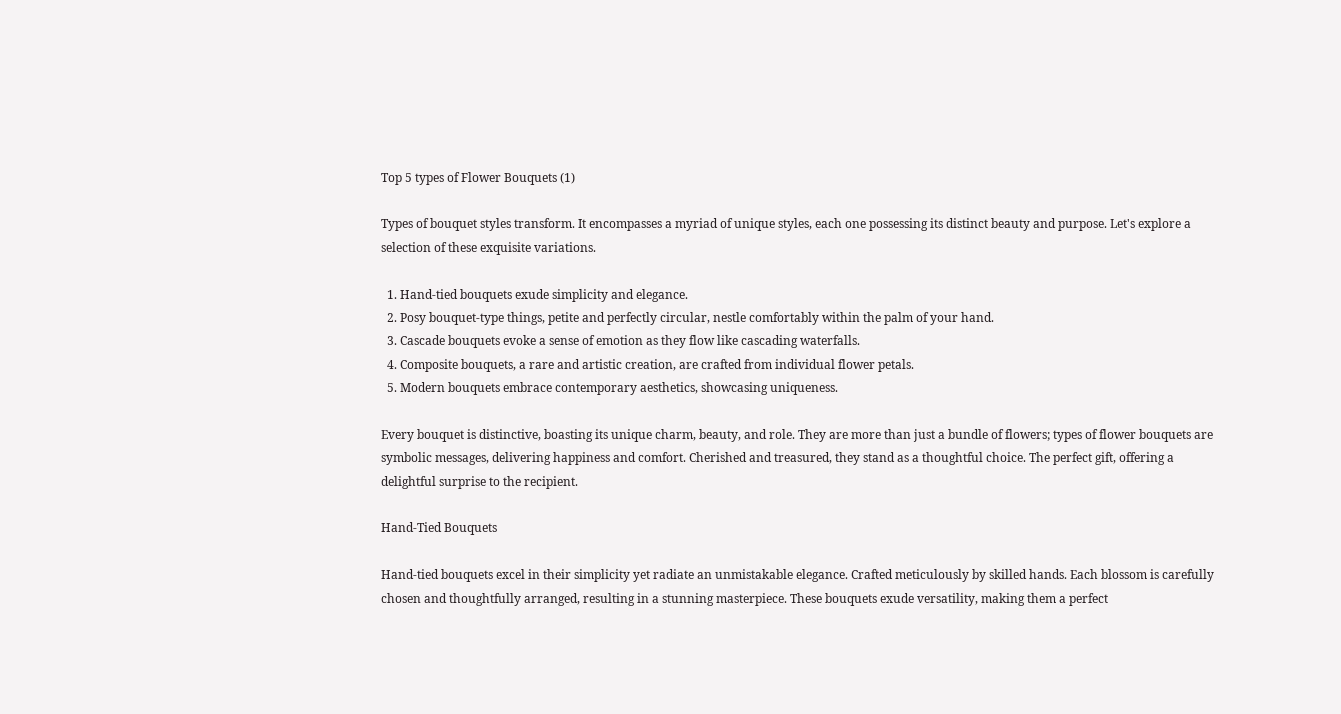Top 5 types of Flower Bouquets (1)

Types of bouquet styles transform. It encompasses a myriad of unique styles, each one possessing its distinct beauty and purpose. Let's explore a selection of these exquisite variations.

  1. Hand-tied bouquets exude simplicity and elegance.
  2. Posy bouquet-type things, petite and perfectly circular, nestle comfortably within the palm of your hand.
  3. Cascade bouquets evoke a sense of emotion as they flow like cascading waterfalls.
  4. Composite bouquets, a rare and artistic creation, are crafted from individual flower petals.
  5. Modern bouquets embrace contemporary aesthetics, showcasing uniqueness.

Every bouquet is distinctive, boasting its unique charm, beauty, and role. They are more than just a bundle of flowers; types of flower bouquets are symbolic messages, delivering happiness and comfort. Cherished and treasured, they stand as a thoughtful choice. The perfect gift, offering a delightful surprise to the recipient.

Hand-Tied Bouquets

Hand-tied bouquets excel in their simplicity yet radiate an unmistakable elegance. Crafted meticulously by skilled hands. Each blossom is carefully chosen and thoughtfully arranged, resulting in a stunning masterpiece. These bouquets exude versatility, making them a perfect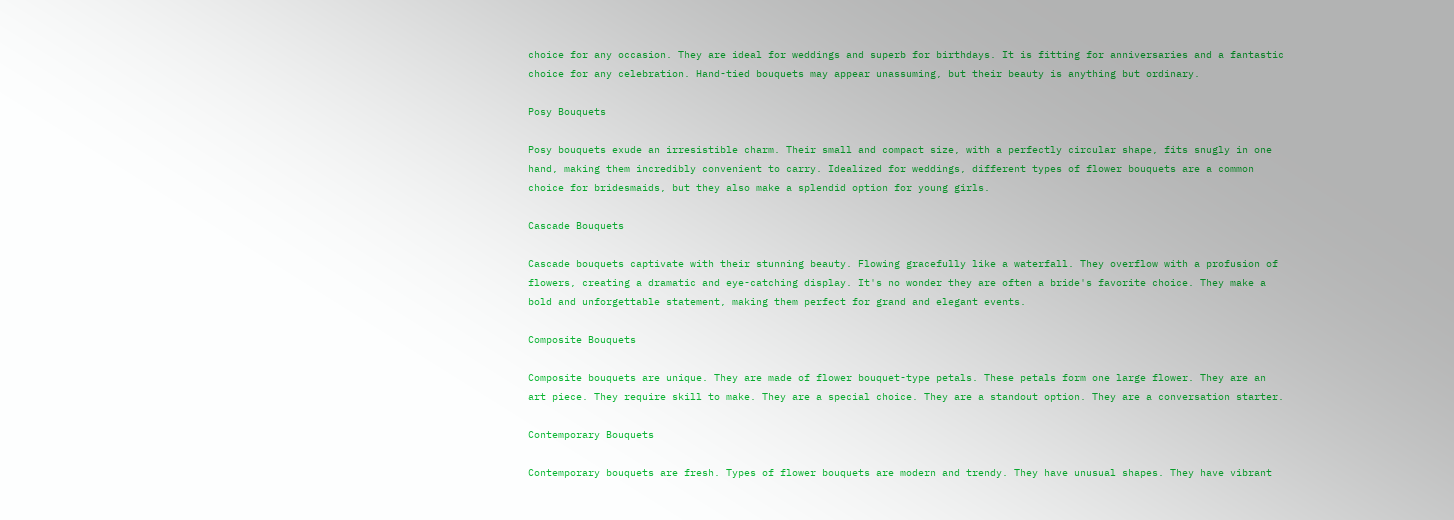choice for any occasion. They are ideal for weddings and superb for birthdays. It is fitting for anniversaries and a fantastic choice for any celebration. Hand-tied bouquets may appear unassuming, but their beauty is anything but ordinary.

Posy Bouquets

Posy bouquets exude an irresistible charm. Their small and compact size, with a perfectly circular shape, fits snugly in one hand, making them incredibly convenient to carry. Idealized for weddings, different types of flower bouquets are a common choice for bridesmaids, but they also make a splendid option for young girls.

Cascade Bouquets

Cascade bouquets captivate with their stunning beauty. Flowing gracefully like a waterfall. They overflow with a profusion of flowers, creating a dramatic and eye-catching display. It's no wonder they are often a bride's favorite choice. They make a bold and unforgettable statement, making them perfect for grand and elegant events.

Composite Bouquets

Composite bouquets are unique. They are made of flower bouquet-type petals. These petals form one large flower. They are an art piece. They require skill to make. They are a special choice. They are a standout option. They are a conversation starter.

Contemporary Bouquets

Contemporary bouquets are fresh. Types of flower bouquets are modern and trendy. They have unusual shapes. They have vibrant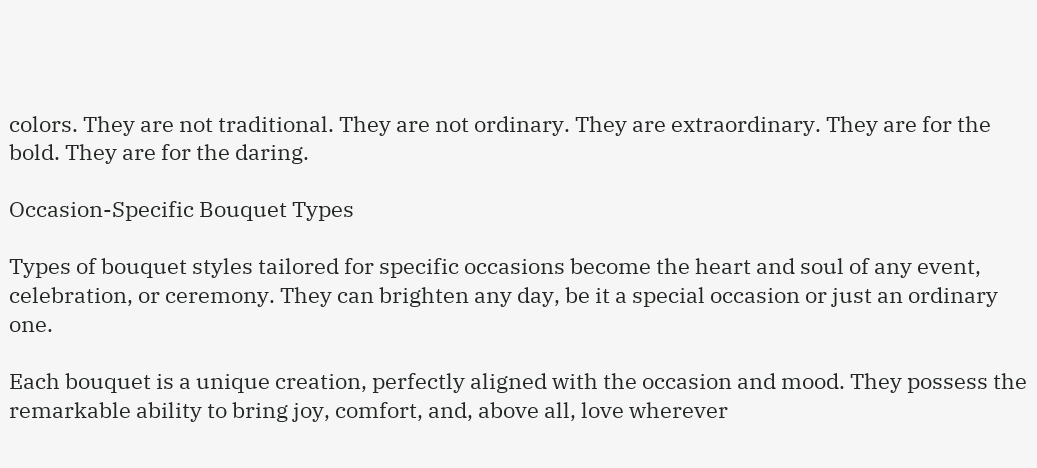colors. They are not traditional. They are not ordinary. They are extraordinary. They are for the bold. They are for the daring.

Occasion-Specific Bouquet Types

Types of bouquet styles tailored for specific occasions become the heart and soul of any event, celebration, or ceremony. They can brighten any day, be it a special occasion or just an ordinary one.

Each bouquet is a unique creation, perfectly aligned with the occasion and mood. They possess the remarkable ability to bring joy, comfort, and, above all, love wherever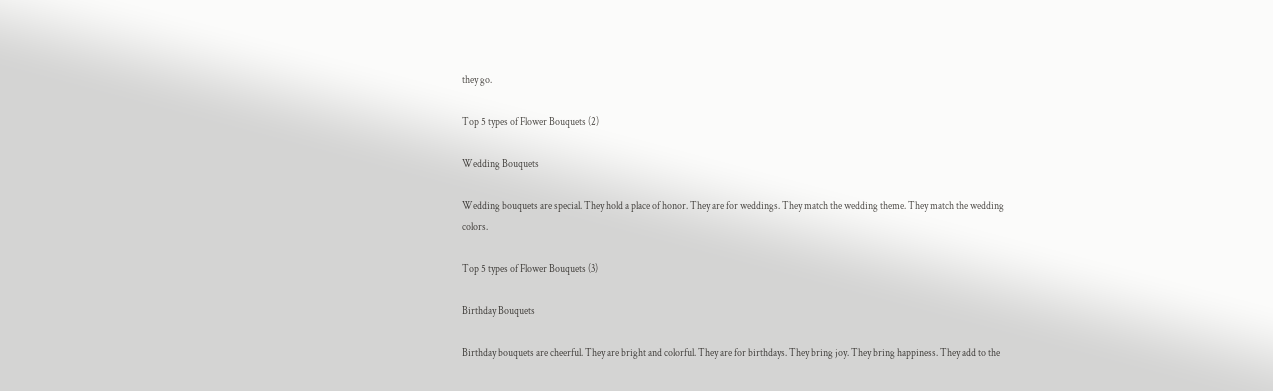they go.

Top 5 types of Flower Bouquets (2)

Wedding Bouquets

Wedding bouquets are special. They hold a place of honor. They are for weddings. They match the wedding theme. They match the wedding colors.

Top 5 types of Flower Bouquets (3)

Birthday Bouquets

Birthday bouquets are cheerful. They are bright and colorful. They are for birthdays. They bring joy. They bring happiness. They add to the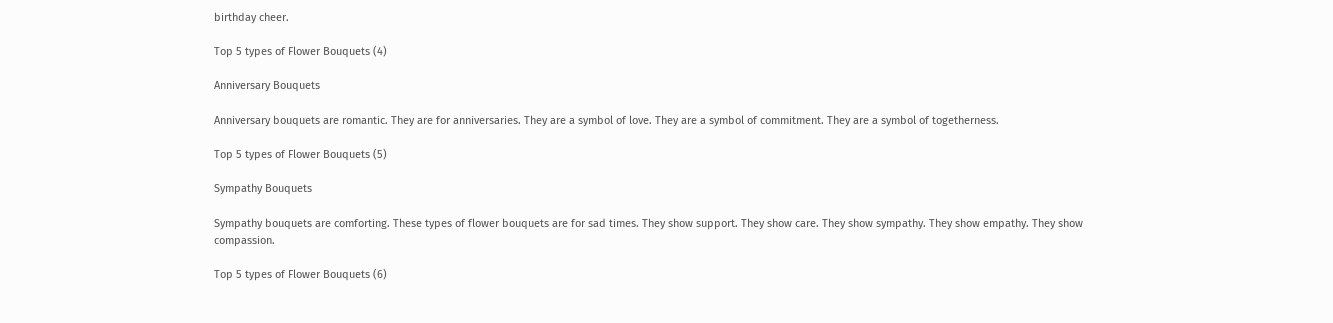birthday cheer.

Top 5 types of Flower Bouquets (4)

Anniversary Bouquets

Anniversary bouquets are romantic. They are for anniversaries. They are a symbol of love. They are a symbol of commitment. They are a symbol of togetherness.

Top 5 types of Flower Bouquets (5)

Sympathy Bouquets

Sympathy bouquets are comforting. These types of flower bouquets are for sad times. They show support. They show care. They show sympathy. They show empathy. They show compassion.

Top 5 types of Flower Bouquets (6)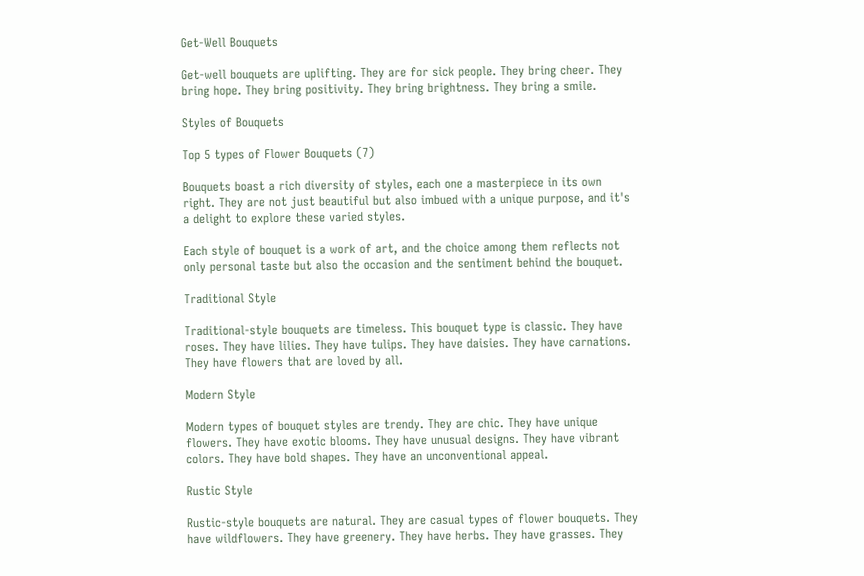Get-Well Bouquets

Get-well bouquets are uplifting. They are for sick people. They bring cheer. They bring hope. They bring positivity. They bring brightness. They bring a smile.

Styles of Bouquets

Top 5 types of Flower Bouquets (7)

Bouquets boast a rich diversity of styles, each one a masterpiece in its own right. They are not just beautiful but also imbued with a unique purpose, and it's a delight to explore these varied styles.

Each style of bouquet is a work of art, and the choice among them reflects not only personal taste but also the occasion and the sentiment behind the bouquet.

Traditional Style

Traditional-style bouquets are timeless. This bouquet type is classic. They have roses. They have lilies. They have tulips. They have daisies. They have carnations. They have flowers that are loved by all.

Modern Style

Modern types of bouquet styles are trendy. They are chic. They have unique flowers. They have exotic blooms. They have unusual designs. They have vibrant colors. They have bold shapes. They have an unconventional appeal.

Rustic Style

Rustic-style bouquets are natural. They are casual types of flower bouquets. They have wildflowers. They have greenery. They have herbs. They have grasses. They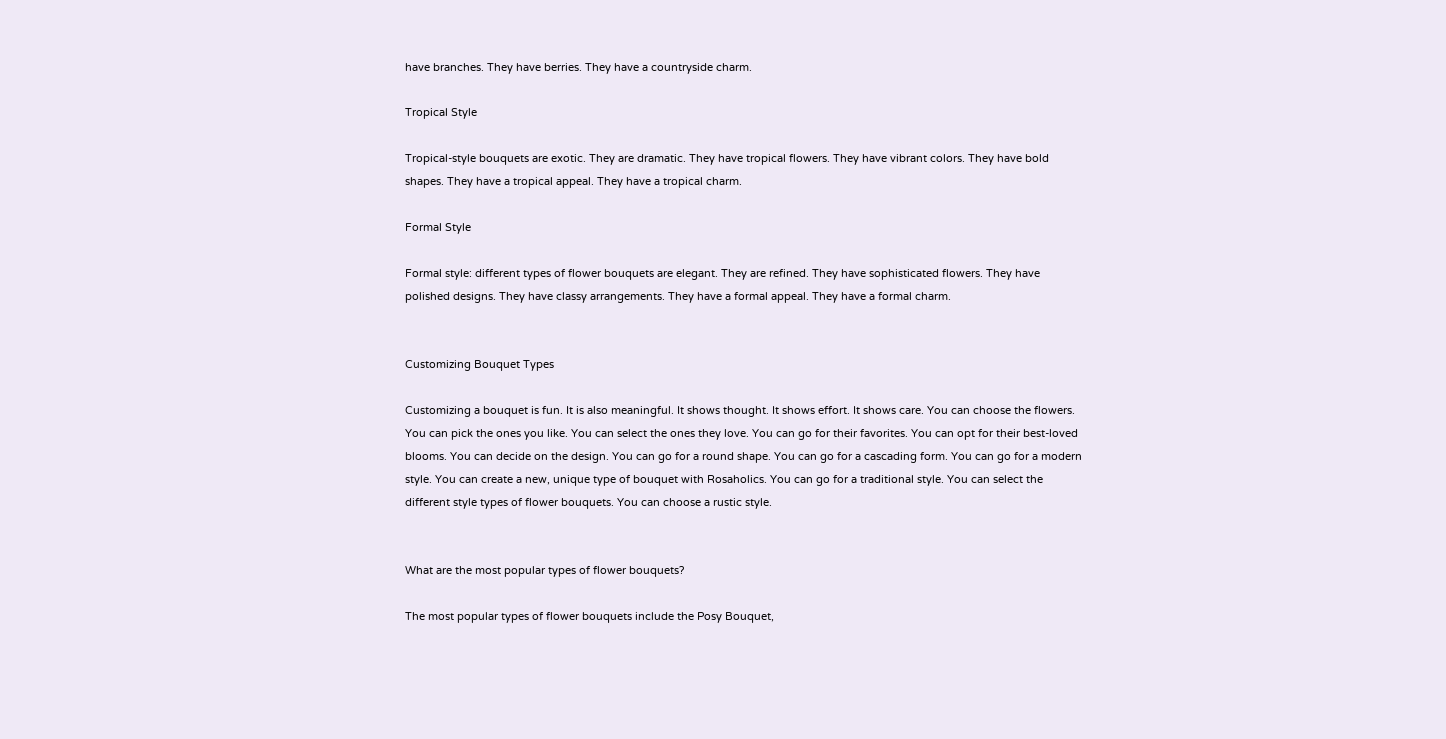have branches. They have berries. They have a countryside charm.

Tropical Style

Tropical-style bouquets are exotic. They are dramatic. They have tropical flowers. They have vibrant colors. They have bold shapes. They have a tropical appeal. They have a tropical charm.

Formal Style

Formal style: different types of flower bouquets are elegant. They are refined. They have sophisticated flowers. They have polished designs. They have classy arrangements. They have a formal appeal. They have a formal charm.


Customizing Bouquet Types

Customizing a bouquet is fun. It is also meaningful. It shows thought. It shows effort. It shows care. You can choose the flowers. You can pick the ones you like. You can select the ones they love. You can go for their favorites. You can opt for their best-loved blooms. You can decide on the design. You can go for a round shape. You can go for a cascading form. You can go for a modern style. You can create a new, unique type of bouquet with Rosaholics. You can go for a traditional style. You can select the different style types of flower bouquets. You can choose a rustic style.


What are the most popular types of flower bouquets?

The most popular types of flower bouquets include the Posy Bouquet,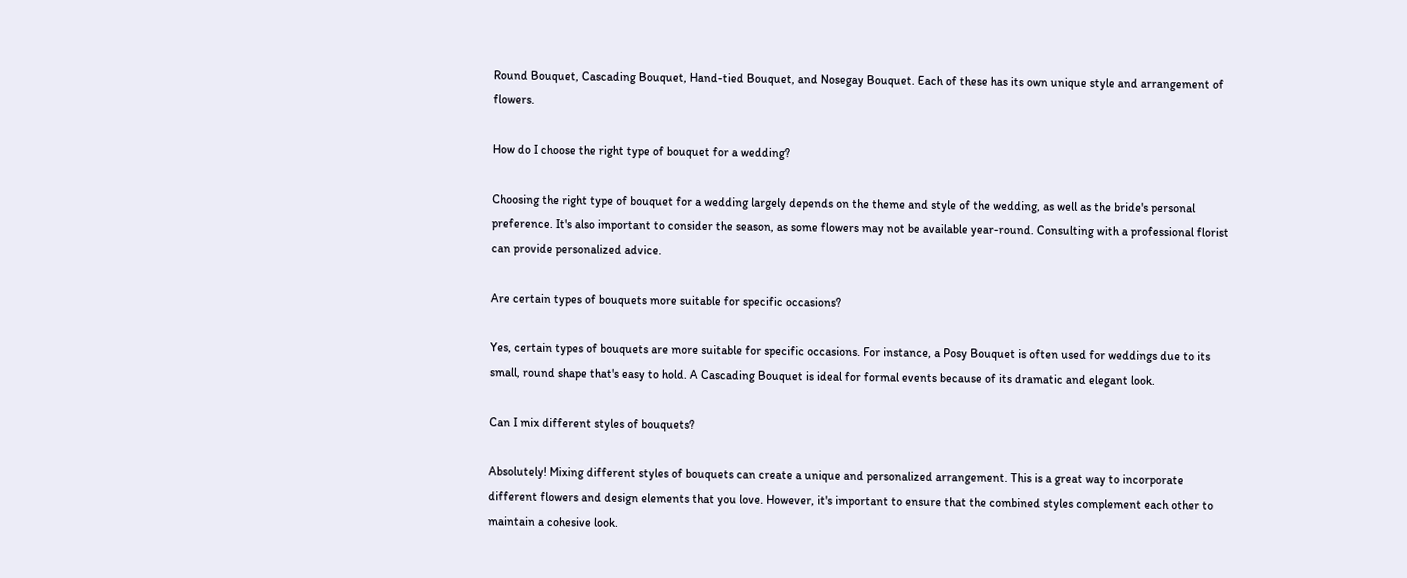Round Bouquet, Cascading Bouquet, Hand-tied Bouquet, and Nosegay Bouquet. Each of these has its own unique style and arrangement of flowers.

How do I choose the right type of bouquet for a wedding?

Choosing the right type of bouquet for a wedding largely depends on the theme and style of the wedding, as well as the bride's personal preference. It's also important to consider the season, as some flowers may not be available year-round. Consulting with a professional florist can provide personalized advice.

Are certain types of bouquets more suitable for specific occasions?

Yes, certain types of bouquets are more suitable for specific occasions. For instance, a Posy Bouquet is often used for weddings due to its small, round shape that's easy to hold. A Cascading Bouquet is ideal for formal events because of its dramatic and elegant look.

Can I mix different styles of bouquets?

Absolutely! Mixing different styles of bouquets can create a unique and personalized arrangement. This is a great way to incorporate different flowers and design elements that you love. However, it's important to ensure that the combined styles complement each other to maintain a cohesive look.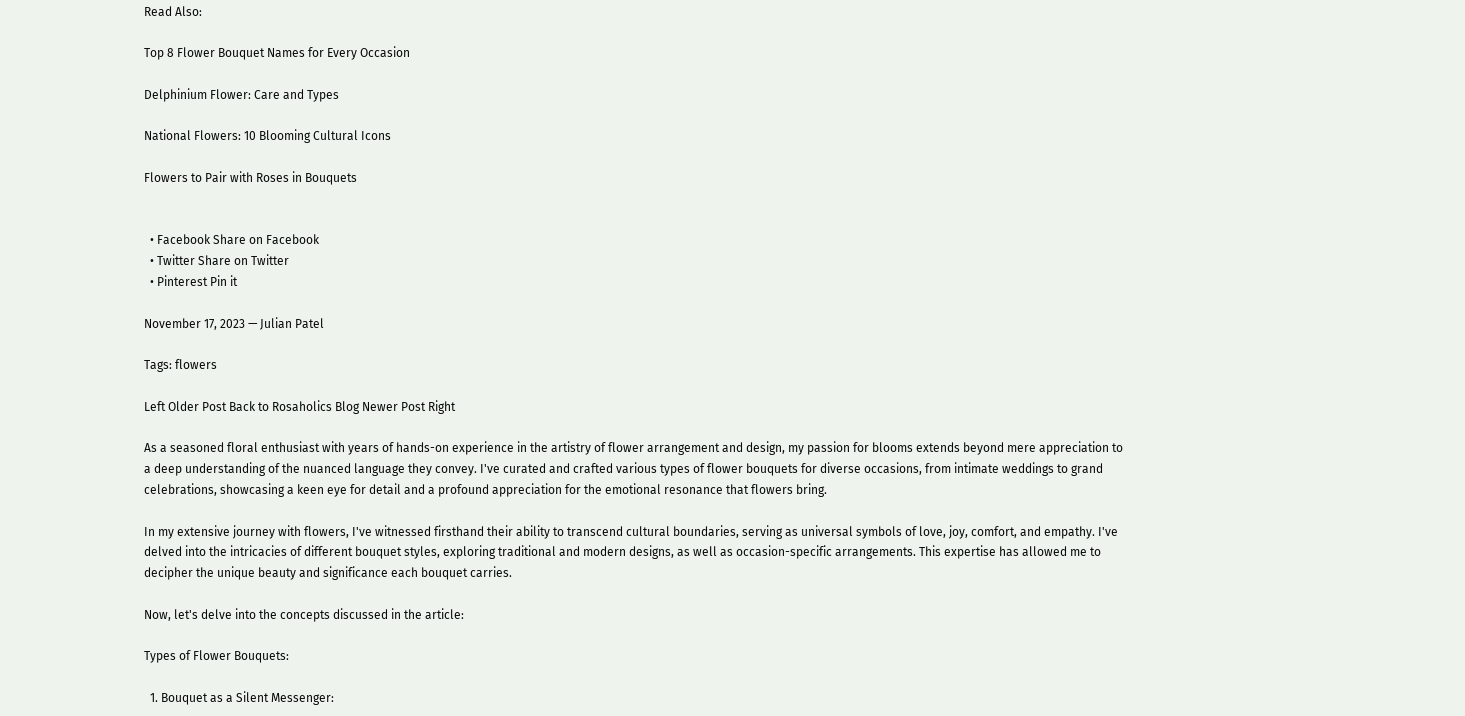Read Also:

Top 8 Flower Bouquet Names for Every Occasion

Delphinium Flower: Care and Types

National Flowers: 10 Blooming Cultural Icons

Flowers to Pair with Roses in Bouquets


  • Facebook Share on Facebook
  • Twitter Share on Twitter
  • Pinterest Pin it

November 17, 2023 — Julian Patel

Tags: flowers

Left Older Post Back to Rosaholics Blog Newer Post Right

As a seasoned floral enthusiast with years of hands-on experience in the artistry of flower arrangement and design, my passion for blooms extends beyond mere appreciation to a deep understanding of the nuanced language they convey. I've curated and crafted various types of flower bouquets for diverse occasions, from intimate weddings to grand celebrations, showcasing a keen eye for detail and a profound appreciation for the emotional resonance that flowers bring.

In my extensive journey with flowers, I've witnessed firsthand their ability to transcend cultural boundaries, serving as universal symbols of love, joy, comfort, and empathy. I've delved into the intricacies of different bouquet styles, exploring traditional and modern designs, as well as occasion-specific arrangements. This expertise has allowed me to decipher the unique beauty and significance each bouquet carries.

Now, let's delve into the concepts discussed in the article:

Types of Flower Bouquets:

  1. Bouquet as a Silent Messenger: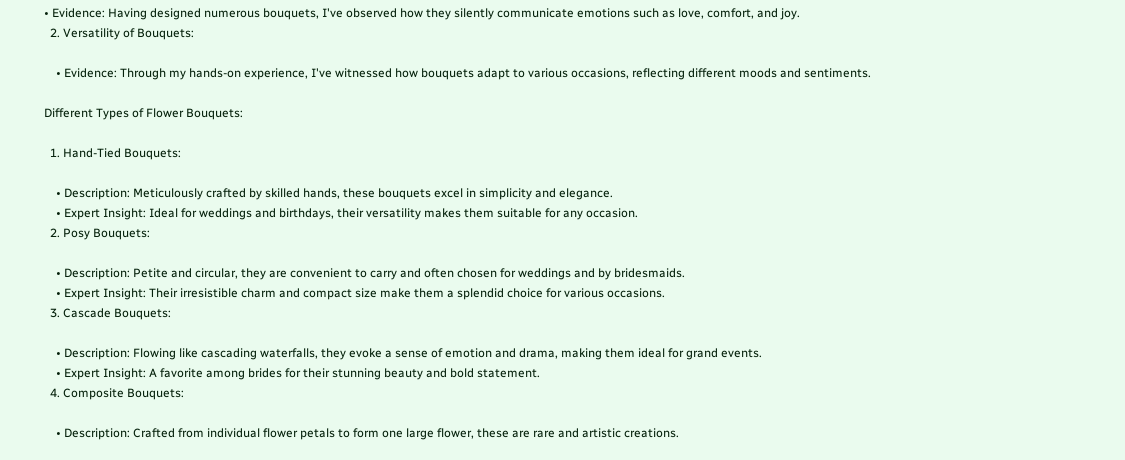• Evidence: Having designed numerous bouquets, I've observed how they silently communicate emotions such as love, comfort, and joy.
  2. Versatility of Bouquets:

    • Evidence: Through my hands-on experience, I've witnessed how bouquets adapt to various occasions, reflecting different moods and sentiments.

Different Types of Flower Bouquets:

  1. Hand-Tied Bouquets:

    • Description: Meticulously crafted by skilled hands, these bouquets excel in simplicity and elegance.
    • Expert Insight: Ideal for weddings and birthdays, their versatility makes them suitable for any occasion.
  2. Posy Bouquets:

    • Description: Petite and circular, they are convenient to carry and often chosen for weddings and by bridesmaids.
    • Expert Insight: Their irresistible charm and compact size make them a splendid choice for various occasions.
  3. Cascade Bouquets:

    • Description: Flowing like cascading waterfalls, they evoke a sense of emotion and drama, making them ideal for grand events.
    • Expert Insight: A favorite among brides for their stunning beauty and bold statement.
  4. Composite Bouquets:

    • Description: Crafted from individual flower petals to form one large flower, these are rare and artistic creations.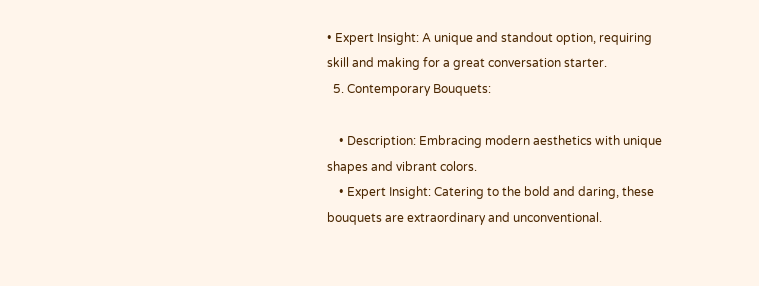• Expert Insight: A unique and standout option, requiring skill and making for a great conversation starter.
  5. Contemporary Bouquets:

    • Description: Embracing modern aesthetics with unique shapes and vibrant colors.
    • Expert Insight: Catering to the bold and daring, these bouquets are extraordinary and unconventional.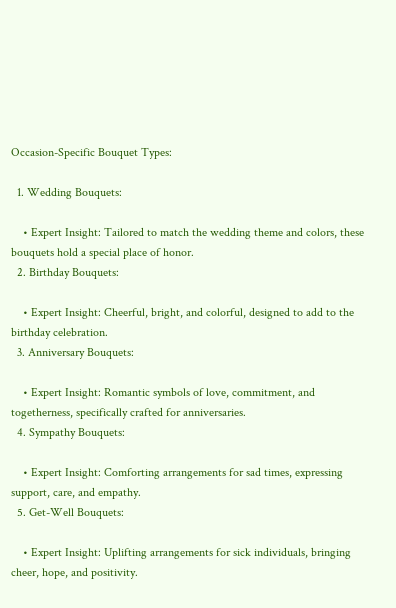Occasion-Specific Bouquet Types:

  1. Wedding Bouquets:

    • Expert Insight: Tailored to match the wedding theme and colors, these bouquets hold a special place of honor.
  2. Birthday Bouquets:

    • Expert Insight: Cheerful, bright, and colorful, designed to add to the birthday celebration.
  3. Anniversary Bouquets:

    • Expert Insight: Romantic symbols of love, commitment, and togetherness, specifically crafted for anniversaries.
  4. Sympathy Bouquets:

    • Expert Insight: Comforting arrangements for sad times, expressing support, care, and empathy.
  5. Get-Well Bouquets:

    • Expert Insight: Uplifting arrangements for sick individuals, bringing cheer, hope, and positivity.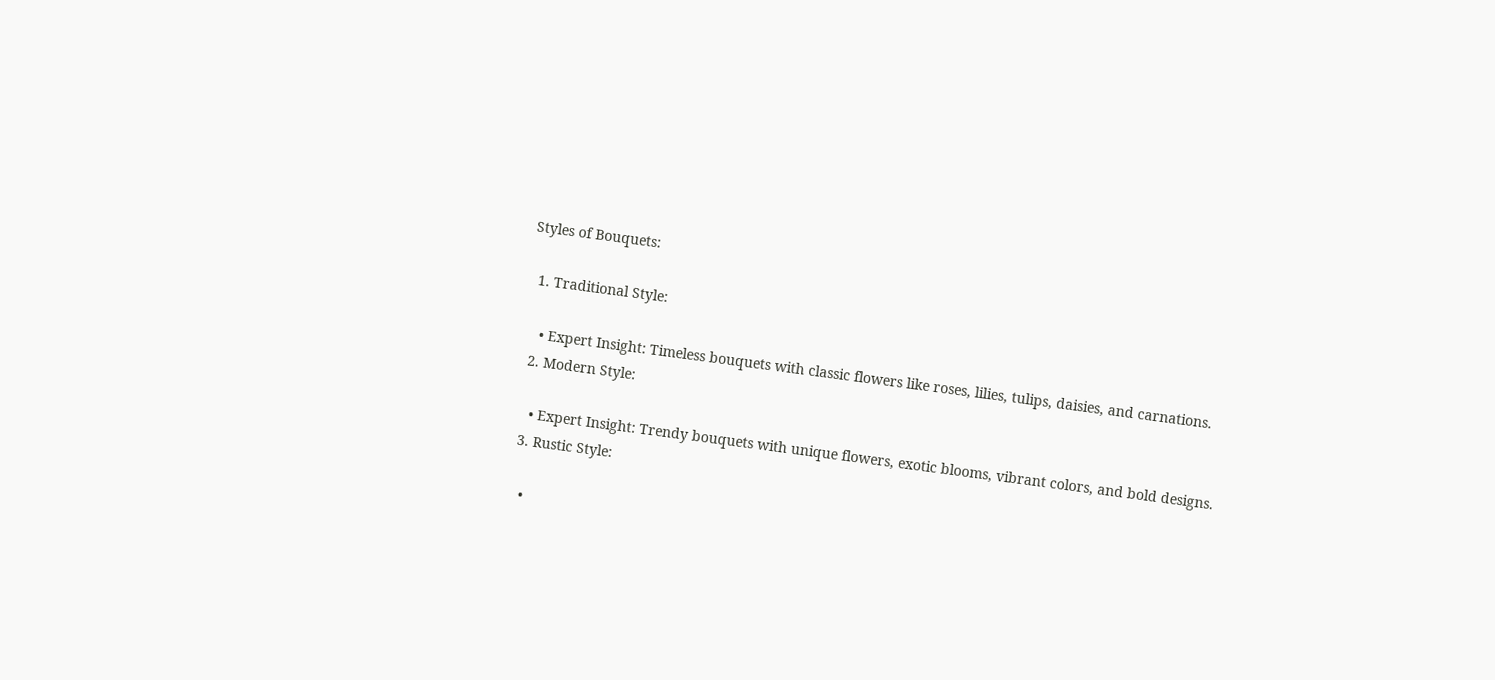Styles of Bouquets:

  1. Traditional Style:

    • Expert Insight: Timeless bouquets with classic flowers like roses, lilies, tulips, daisies, and carnations.
  2. Modern Style:

    • Expert Insight: Trendy bouquets with unique flowers, exotic blooms, vibrant colors, and bold designs.
  3. Rustic Style:

    •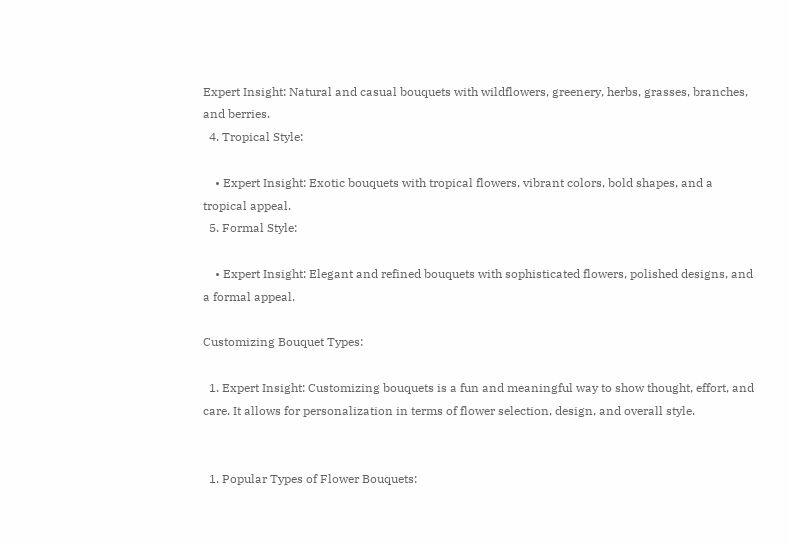Expert Insight: Natural and casual bouquets with wildflowers, greenery, herbs, grasses, branches, and berries.
  4. Tropical Style:

    • Expert Insight: Exotic bouquets with tropical flowers, vibrant colors, bold shapes, and a tropical appeal.
  5. Formal Style:

    • Expert Insight: Elegant and refined bouquets with sophisticated flowers, polished designs, and a formal appeal.

Customizing Bouquet Types:

  1. Expert Insight: Customizing bouquets is a fun and meaningful way to show thought, effort, and care. It allows for personalization in terms of flower selection, design, and overall style.


  1. Popular Types of Flower Bouquets: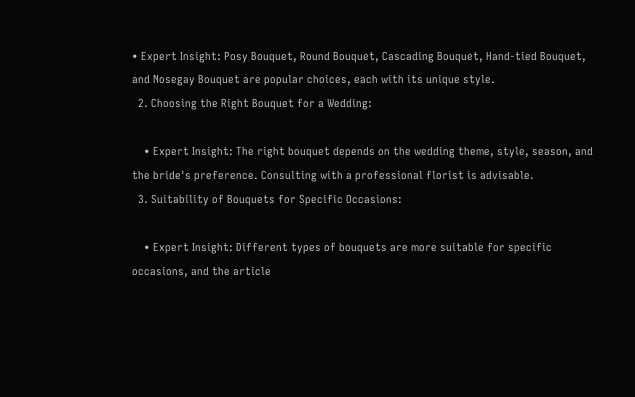• Expert Insight: Posy Bouquet, Round Bouquet, Cascading Bouquet, Hand-tied Bouquet, and Nosegay Bouquet are popular choices, each with its unique style.
  2. Choosing the Right Bouquet for a Wedding:

    • Expert Insight: The right bouquet depends on the wedding theme, style, season, and the bride's preference. Consulting with a professional florist is advisable.
  3. Suitability of Bouquets for Specific Occasions:

    • Expert Insight: Different types of bouquets are more suitable for specific occasions, and the article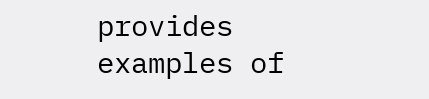provides examples of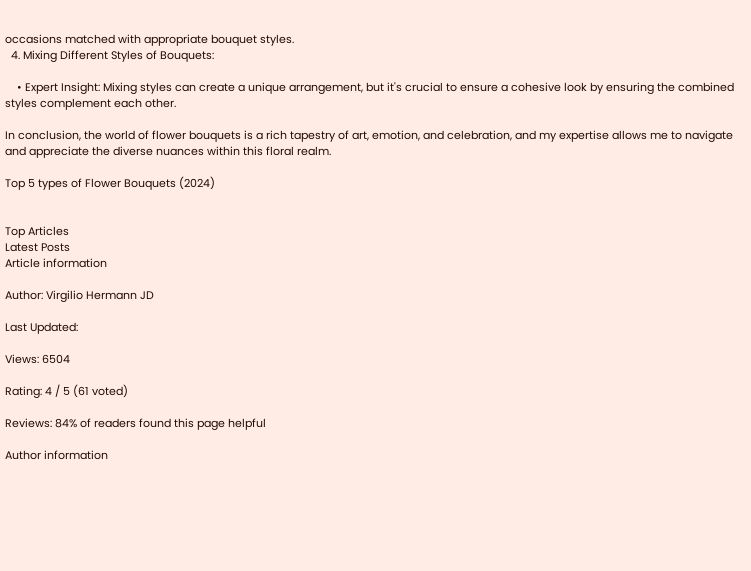occasions matched with appropriate bouquet styles.
  4. Mixing Different Styles of Bouquets:

    • Expert Insight: Mixing styles can create a unique arrangement, but it's crucial to ensure a cohesive look by ensuring the combined styles complement each other.

In conclusion, the world of flower bouquets is a rich tapestry of art, emotion, and celebration, and my expertise allows me to navigate and appreciate the diverse nuances within this floral realm.

Top 5 types of Flower Bouquets (2024)


Top Articles
Latest Posts
Article information

Author: Virgilio Hermann JD

Last Updated:

Views: 6504

Rating: 4 / 5 (61 voted)

Reviews: 84% of readers found this page helpful

Author information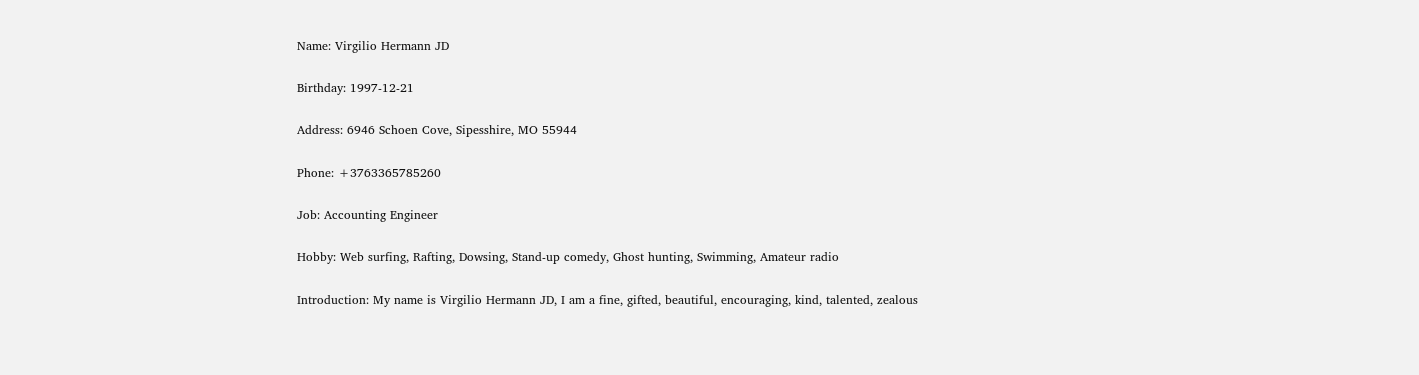Name: Virgilio Hermann JD

Birthday: 1997-12-21

Address: 6946 Schoen Cove, Sipesshire, MO 55944

Phone: +3763365785260

Job: Accounting Engineer

Hobby: Web surfing, Rafting, Dowsing, Stand-up comedy, Ghost hunting, Swimming, Amateur radio

Introduction: My name is Virgilio Hermann JD, I am a fine, gifted, beautiful, encouraging, kind, talented, zealous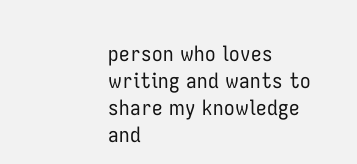person who loves writing and wants to share my knowledge and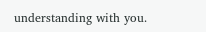understanding with you.